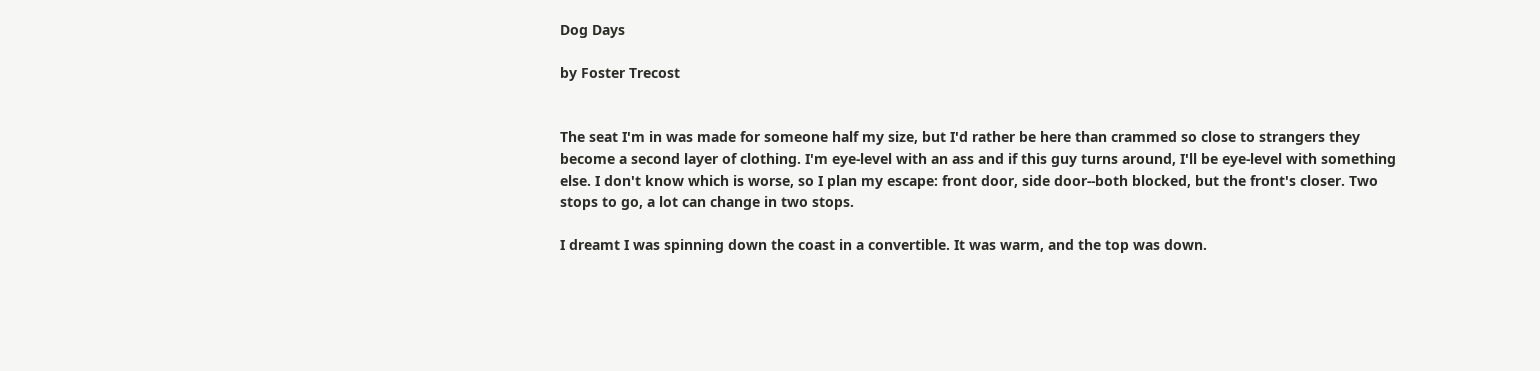Dog Days

by Foster Trecost


The seat I'm in was made for someone half my size, but I'd rather be here than crammed so close to strangers they become a second layer of clothing. I'm eye-level with an ass and if this guy turns around, I'll be eye-level with something else. I don't know which is worse, so I plan my escape: front door, side door--both blocked, but the front's closer. Two stops to go, a lot can change in two stops.

I dreamt I was spinning down the coast in a convertible. It was warm, and the top was down.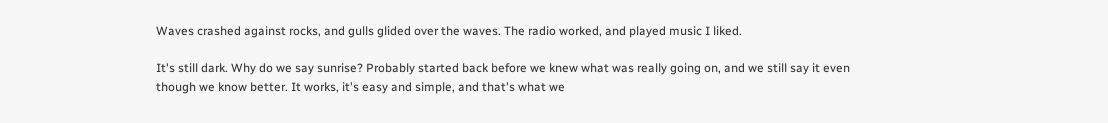Waves crashed against rocks, and gulls glided over the waves. The radio worked, and played music I liked.

It's still dark. Why do we say sunrise? Probably started back before we knew what was really going on, and we still say it even though we know better. It works, it's easy and simple, and that's what we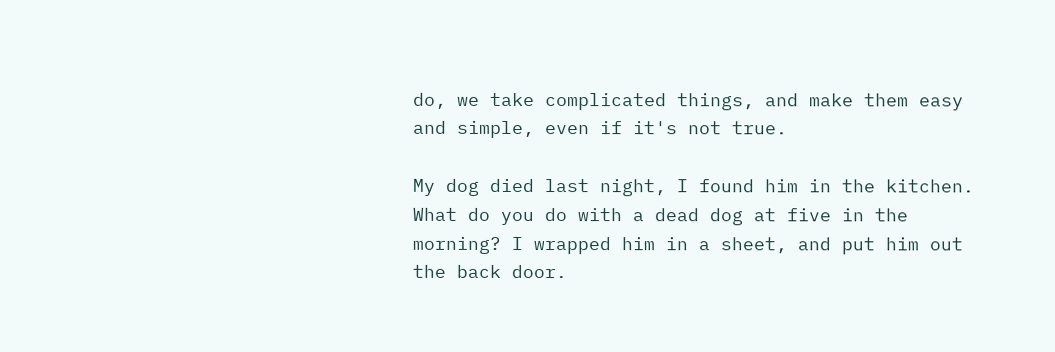do, we take complicated things, and make them easy and simple, even if it's not true.

My dog died last night, I found him in the kitchen. What do you do with a dead dog at five in the morning? I wrapped him in a sheet, and put him out the back door.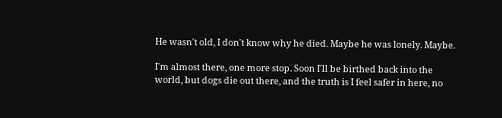He wasn't old, I don't know why he died. Maybe he was lonely. Maybe.

I'm almost there, one more stop. Soon I'll be birthed back into the world, but dogs die out there, and the truth is I feel safer in here, no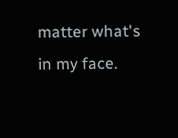matter what's in my face.